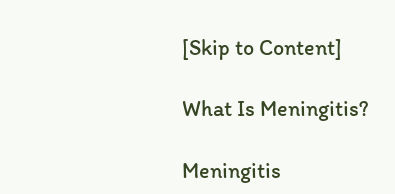[Skip to Content]

What Is Meningitis?

Meningitis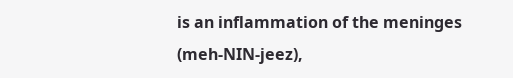is an inflammation of the meninges (meh-NIN-jeez),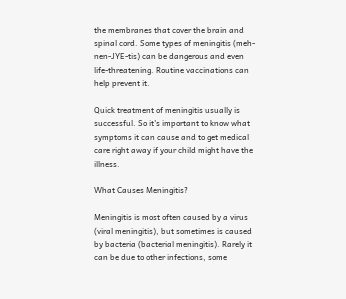the membranes that cover the brain and spinal cord. Some types of meningitis (meh-nen-JYE-tis) can be dangerous and even life-threatening. Routine vaccinations can help prevent it.

Quick treatment of meningitis usually is successful. So it's important to know what symptoms it can cause and to get medical care right away if your child might have the illness.

What Causes Meningitis?

Meningitis is most often caused by a virus (viral meningitis), but sometimes is caused by bacteria (bacterial meningitis). Rarely it can be due to other infections, some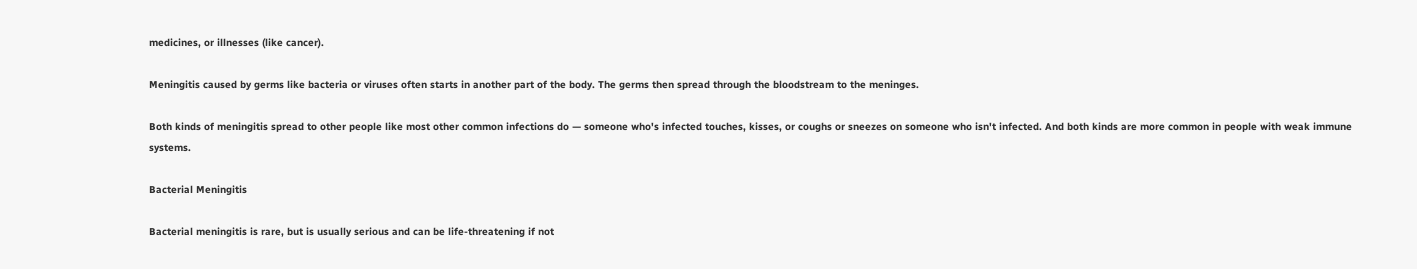medicines, or illnesses (like cancer).

Meningitis caused by germs like bacteria or viruses often starts in another part of the body. The germs then spread through the bloodstream to the meninges.

Both kinds of meningitis spread to other people like most other common infections do — someone who's infected touches, kisses, or coughs or sneezes on someone who isn't infected. And both kinds are more common in people with weak immune systems.

Bacterial Meningitis

Bacterial meningitis is rare, but is usually serious and can be life-threatening if not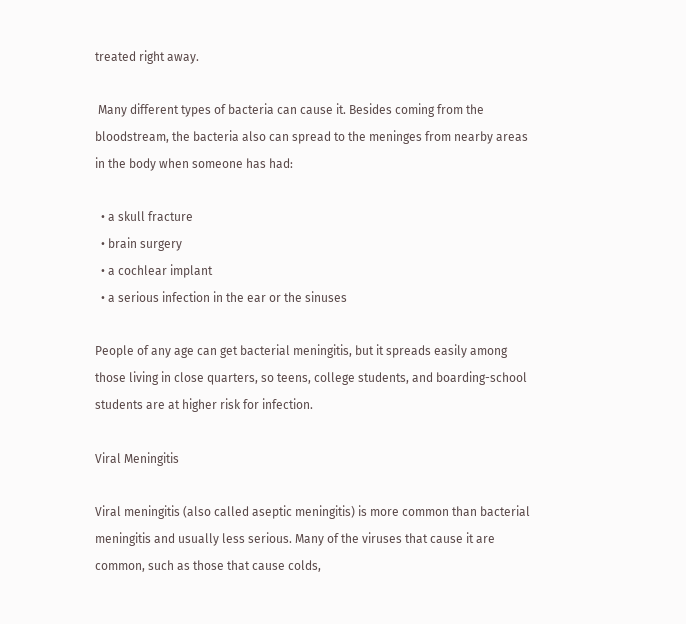treated right away.

 Many different types of bacteria can cause it. Besides coming from the bloodstream, the bacteria also can spread to the meninges from nearby areas in the body when someone has had:

  • a skull fracture
  • brain surgery
  • a cochlear implant
  • a serious infection in the ear or the sinuses

People of any age can get bacterial meningitis, but it spreads easily among those living in close quarters, so teens, college students, and boarding-school students are at higher risk for infection.

Viral Meningitis

Viral meningitis (also called aseptic meningitis) is more common than bacterial meningitis and usually less serious. Many of the viruses that cause it are common, such as those that cause colds,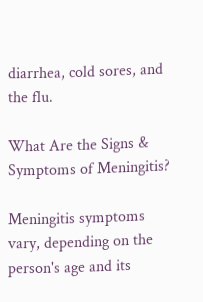diarrhea, cold sores, and the flu.

What Are the Signs & Symptoms of Meningitis?

Meningitis symptoms vary, depending on the person's age and its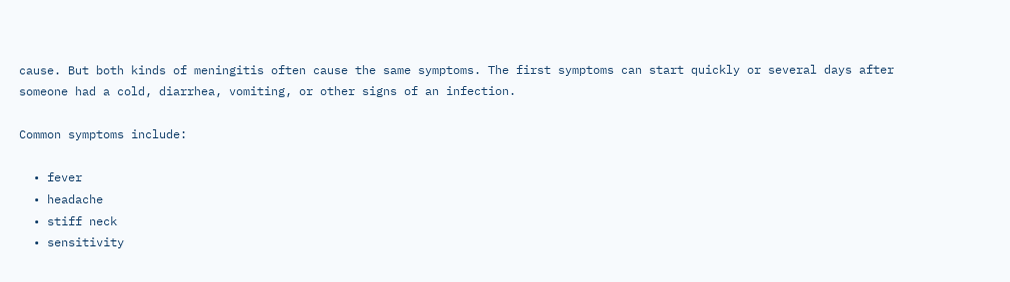cause. But both kinds of meningitis often cause the same symptoms. The first symptoms can start quickly or several days after someone had a cold, diarrhea, vomiting, or other signs of an infection.

Common symptoms include:

  • fever
  • headache
  • stiff neck
  • sensitivity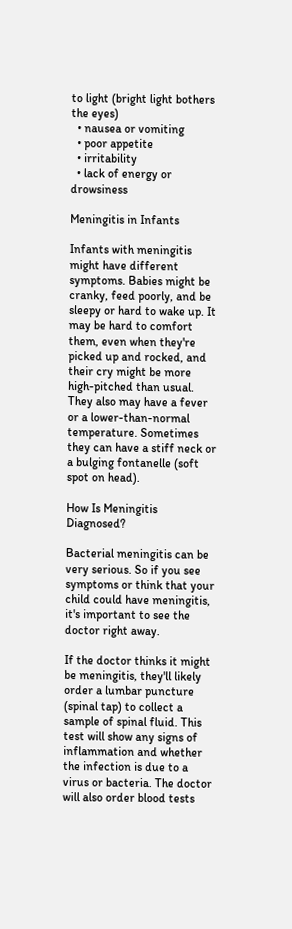to light (bright light bothers the eyes)
  • nausea or vomiting
  • poor appetite
  • irritability
  • lack of energy or drowsiness

Meningitis in Infants

Infants with meningitis might have different symptoms. Babies might be cranky, feed poorly, and be sleepy or hard to wake up. It may be hard to comfort them, even when they're picked up and rocked, and their cry might be more high-pitched than usual. They also may have a fever or a lower-than-normal temperature. Sometimes they can have a stiff neck or a bulging fontanelle (soft spot on head).

How Is Meningitis Diagnosed?

Bacterial meningitis can be very serious. So if you see symptoms or think that your child could have meningitis, it's important to see the doctor right away.

If the doctor thinks it might be meningitis, they'll likely order a lumbar puncture (spinal tap) to collect a sample of spinal fluid. This test will show any signs of inflammation and whether the infection is due to a virus or bacteria. The doctor will also order blood tests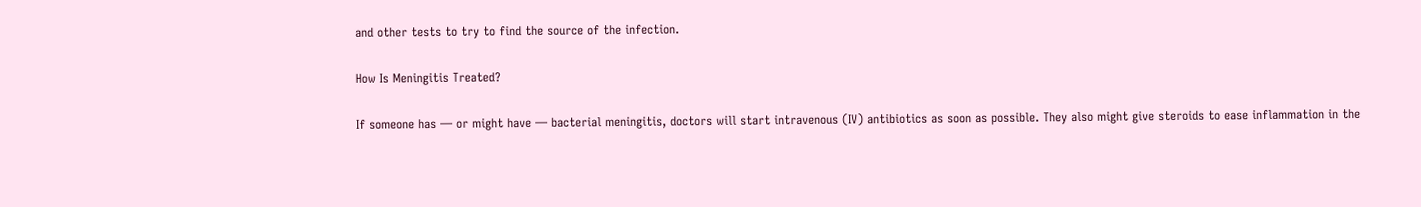and other tests to try to find the source of the infection.

How Is Meningitis Treated?

If someone has — or might have — bacterial meningitis, doctors will start intravenous (IV) antibiotics as soon as possible. They also might give steroids to ease inflammation in the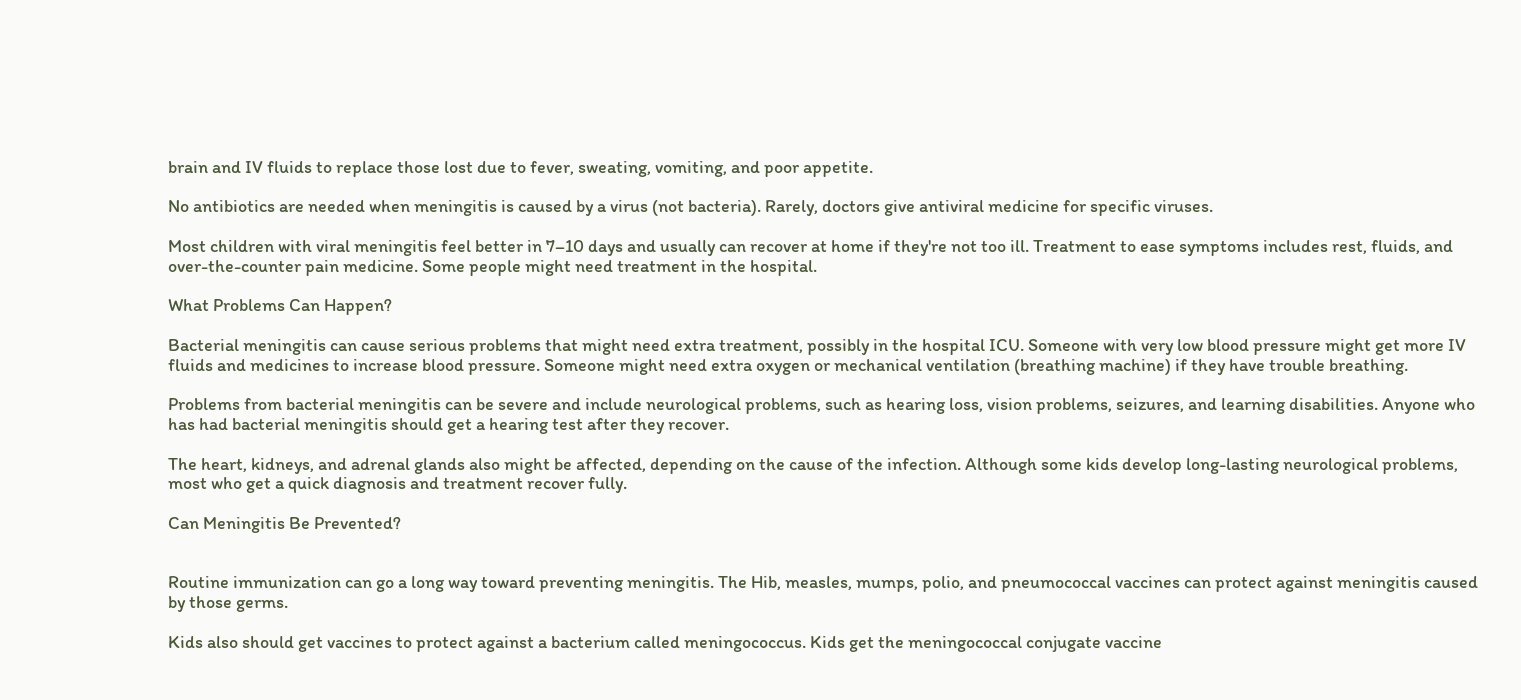brain and IV fluids to replace those lost due to fever, sweating, vomiting, and poor appetite.

No antibiotics are needed when meningitis is caused by a virus (not bacteria). Rarely, doctors give antiviral medicine for specific viruses.

Most children with viral meningitis feel better in 7–10 days and usually can recover at home if they're not too ill. Treatment to ease symptoms includes rest, fluids, and over-the-counter pain medicine. Some people might need treatment in the hospital.

What Problems Can Happen?

Bacterial meningitis can cause serious problems that might need extra treatment, possibly in the hospital ICU. Someone with very low blood pressure might get more IV fluids and medicines to increase blood pressure. Someone might need extra oxygen or mechanical ventilation (breathing machine) if they have trouble breathing.

Problems from bacterial meningitis can be severe and include neurological problems, such as hearing loss, vision problems, seizures, and learning disabilities. Anyone who has had bacterial meningitis should get a hearing test after they recover.

The heart, kidneys, and adrenal glands also might be affected, depending on the cause of the infection. Although some kids develop long-lasting neurological problems, most who get a quick diagnosis and treatment recover fully.

Can Meningitis Be Prevented?


Routine immunization can go a long way toward preventing meningitis. The Hib, measles, mumps, polio, and pneumococcal vaccines can protect against meningitis caused by those germs.

Kids also should get vaccines to protect against a bacterium called meningococcus. Kids get the meningococcal conjugate vaccine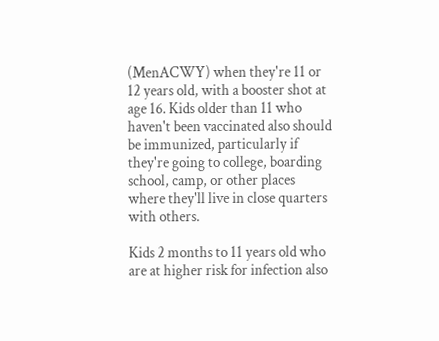(MenACWY) when they're 11 or 12 years old, with a booster shot at age 16. Kids older than 11 who haven't been vaccinated also should be immunized, particularly if they're going to college, boarding school, camp, or other places where they'll live in close quarters with others.

Kids 2 months to 11 years old who are at higher risk for infection also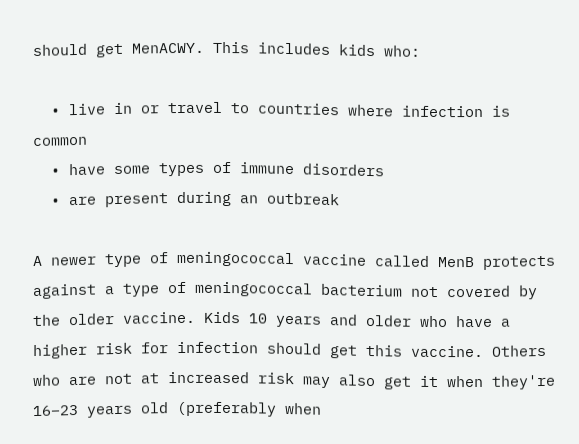should get MenACWY. This includes kids who:

  • live in or travel to countries where infection is common
  • have some types of immune disorders
  • are present during an outbreak

A newer type of meningococcal vaccine called MenB protects against a type of meningococcal bacterium not covered by the older vaccine. Kids 10 years and older who have a higher risk for infection should get this vaccine. Others who are not at increased risk may also get it when they're 16–23 years old (preferably when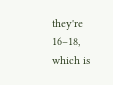they're 16–18, which is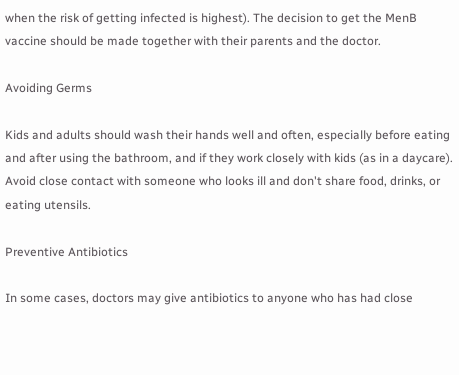when the risk of getting infected is highest). The decision to get the MenB vaccine should be made together with their parents and the doctor.

Avoiding Germs

Kids and adults should wash their hands well and often, especially before eating and after using the bathroom, and if they work closely with kids (as in a daycare). Avoid close contact with someone who looks ill and don't share food, drinks, or eating utensils.

Preventive Antibiotics

In some cases, doctors may give antibiotics to anyone who has had close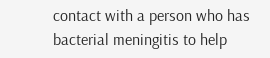contact with a person who has bacterial meningitis to help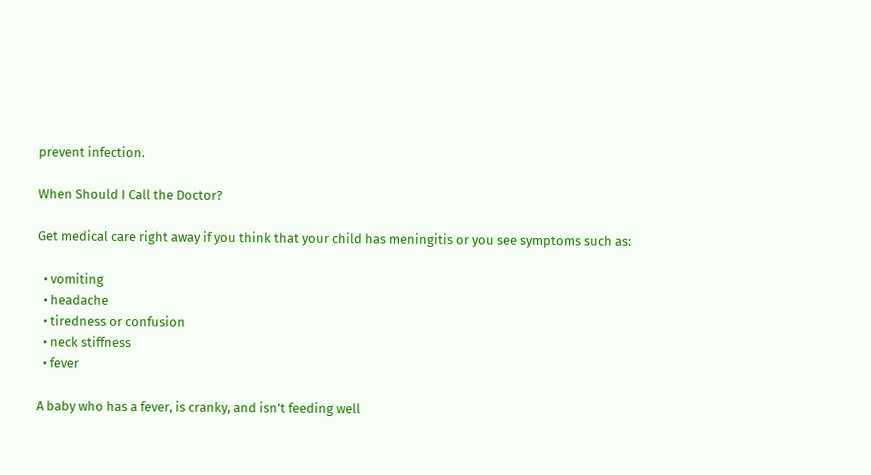prevent infection.

When Should I Call the Doctor?

Get medical care right away if you think that your child has meningitis or you see symptoms such as:

  • vomiting
  • headache
  • tiredness or confusion
  • neck stiffness
  • fever

A baby who has a fever, is cranky, and isn't feeding well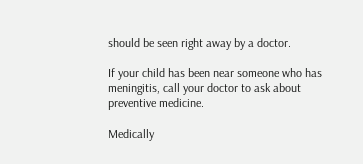should be seen right away by a doctor.

If your child has been near someone who has meningitis, call your doctor to ask about preventive medicine.

Medically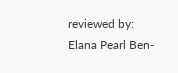reviewed by: Elana Pearl Ben-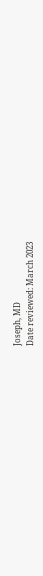Joseph, MD
Date reviewed: March 2023